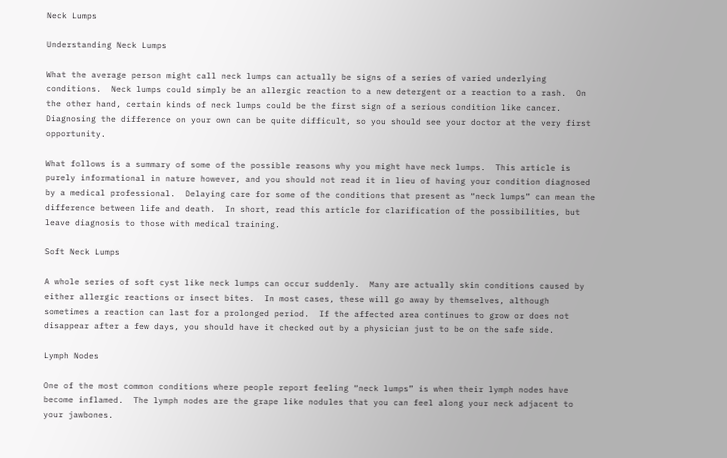Neck Lumps

Understanding Neck Lumps

What the average person might call neck lumps can actually be signs of a series of varied underlying conditions.  Neck lumps could simply be an allergic reaction to a new detergent or a reaction to a rash.  On the other hand, certain kinds of neck lumps could be the first sign of a serious condition like cancer.  Diagnosing the difference on your own can be quite difficult, so you should see your doctor at the very first opportunity.

What follows is a summary of some of the possible reasons why you might have neck lumps.  This article is purely informational in nature however, and you should not read it in lieu of having your condition diagnosed by a medical professional.  Delaying care for some of the conditions that present as “neck lumps” can mean the difference between life and death.  In short, read this article for clarification of the possibilities, but leave diagnosis to those with medical training.

Soft Neck Lumps

A whole series of soft cyst like neck lumps can occur suddenly.  Many are actually skin conditions caused by either allergic reactions or insect bites.  In most cases, these will go away by themselves, although sometimes a reaction can last for a prolonged period.  If the affected area continues to grow or does not disappear after a few days, you should have it checked out by a physician just to be on the safe side.

Lymph Nodes

One of the most common conditions where people report feeling “neck lumps” is when their lymph nodes have become inflamed.  The lymph nodes are the grape like nodules that you can feel along your neck adjacent to your jawbones.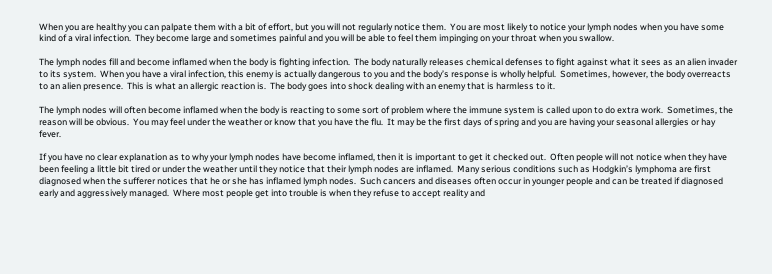When you are healthy you can palpate them with a bit of effort, but you will not regularly notice them.  You are most likely to notice your lymph nodes when you have some kind of a viral infection.  They become large and sometimes painful and you will be able to feel them impinging on your throat when you swallow.

The lymph nodes fill and become inflamed when the body is fighting infection.  The body naturally releases chemical defenses to fight against what it sees as an alien invader to its system.  When you have a viral infection, this enemy is actually dangerous to you and the body’s response is wholly helpful.  Sometimes, however, the body overreacts to an alien presence.  This is what an allergic reaction is.  The body goes into shock dealing with an enemy that is harmless to it.

The lymph nodes will often become inflamed when the body is reacting to some sort of problem where the immune system is called upon to do extra work.  Sometimes, the reason will be obvious.  You may feel under the weather or know that you have the flu.  It may be the first days of spring and you are having your seasonal allergies or hay fever.

If you have no clear explanation as to why your lymph nodes have become inflamed, then it is important to get it checked out.  Often people will not notice when they have been feeling a little bit tired or under the weather until they notice that their lymph nodes are inflamed.  Many serious conditions such as Hodgkin’s lymphoma are first diagnosed when the sufferer notices that he or she has inflamed lymph nodes.  Such cancers and diseases often occur in younger people and can be treated if diagnosed early and aggressively managed.  Where most people get into trouble is when they refuse to accept reality and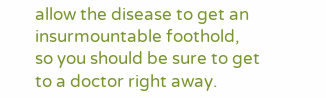allow the disease to get an insurmountable foothold, so you should be sure to get to a doctor right away.